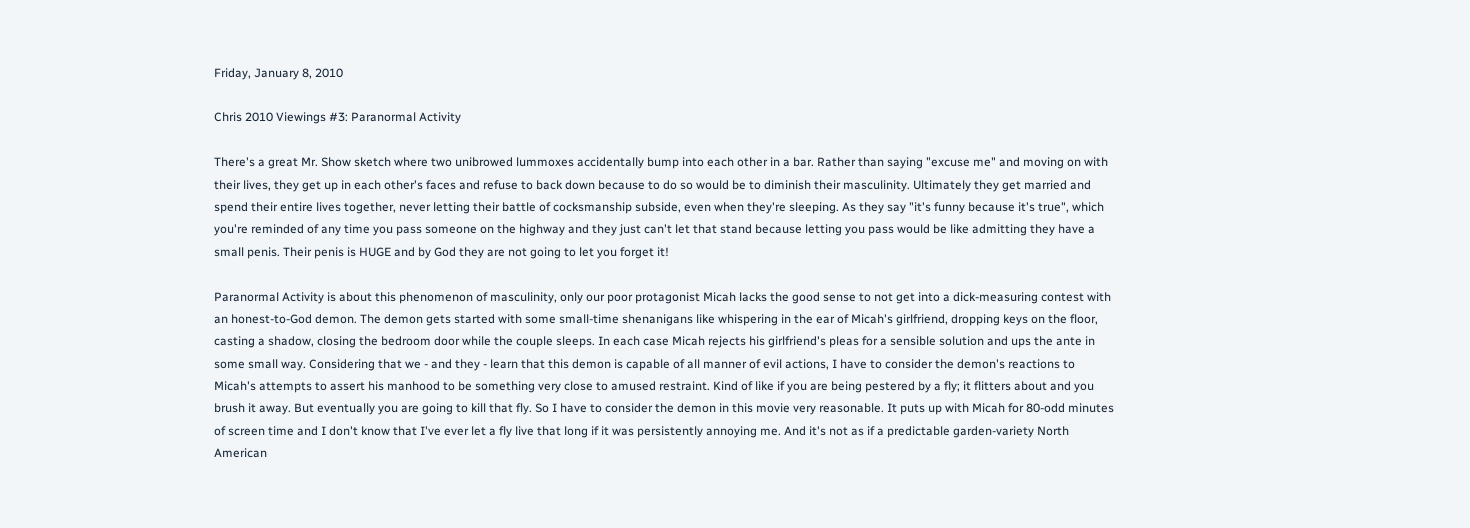Friday, January 8, 2010

Chris 2010 Viewings #3: Paranormal Activity

There's a great Mr. Show sketch where two unibrowed lummoxes accidentally bump into each other in a bar. Rather than saying "excuse me" and moving on with their lives, they get up in each other's faces and refuse to back down because to do so would be to diminish their masculinity. Ultimately they get married and spend their entire lives together, never letting their battle of cocksmanship subside, even when they're sleeping. As they say "it's funny because it's true", which you're reminded of any time you pass someone on the highway and they just can't let that stand because letting you pass would be like admitting they have a small penis. Their penis is HUGE and by God they are not going to let you forget it!

Paranormal Activity is about this phenomenon of masculinity, only our poor protagonist Micah lacks the good sense to not get into a dick-measuring contest with an honest-to-God demon. The demon gets started with some small-time shenanigans like whispering in the ear of Micah's girlfriend, dropping keys on the floor, casting a shadow, closing the bedroom door while the couple sleeps. In each case Micah rejects his girlfriend's pleas for a sensible solution and ups the ante in some small way. Considering that we - and they - learn that this demon is capable of all manner of evil actions, I have to consider the demon's reactions to Micah's attempts to assert his manhood to be something very close to amused restraint. Kind of like if you are being pestered by a fly; it flitters about and you brush it away. But eventually you are going to kill that fly. So I have to consider the demon in this movie very reasonable. It puts up with Micah for 80-odd minutes of screen time and I don't know that I've ever let a fly live that long if it was persistently annoying me. And it's not as if a predictable garden-variety North American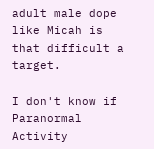adult male dope like Micah is that difficult a target.

I don't know if Paranormal Activity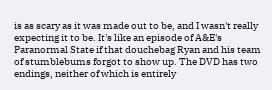is as scary as it was made out to be, and I wasn't really expecting it to be. It's like an episode of A&E's Paranormal State if that douchebag Ryan and his team of stumblebums forgot to show up. The DVD has two endings, neither of which is entirely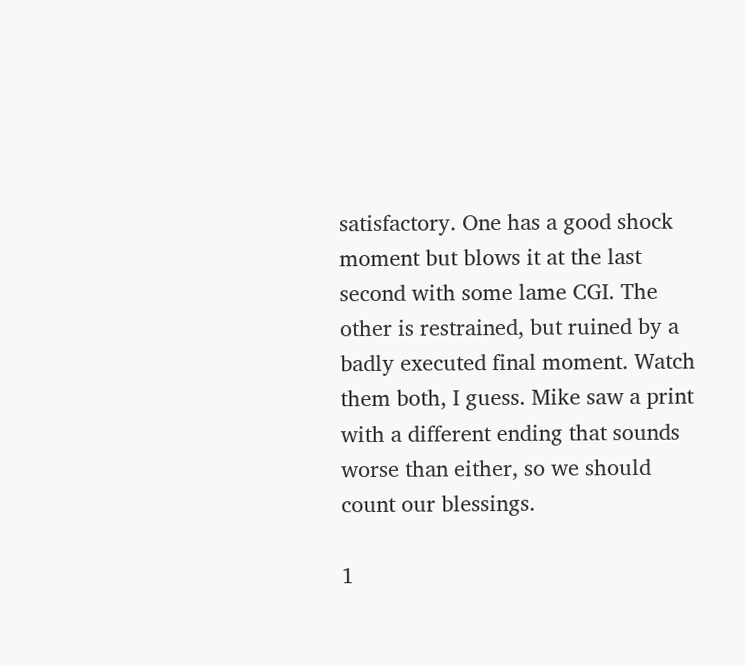satisfactory. One has a good shock moment but blows it at the last second with some lame CGI. The other is restrained, but ruined by a badly executed final moment. Watch them both, I guess. Mike saw a print with a different ending that sounds worse than either, so we should count our blessings.

1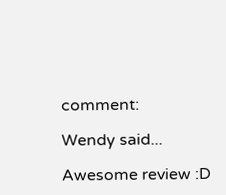comment:

Wendy said...

Awesome review :D